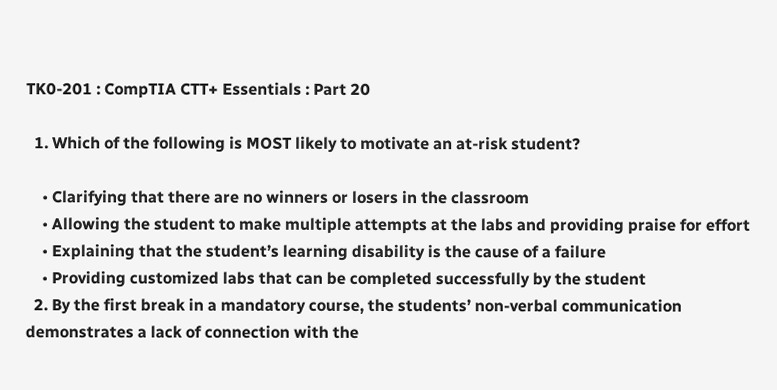TK0-201 : CompTIA CTT+ Essentials : Part 20

  1. Which of the following is MOST likely to motivate an at-risk student?

    • Clarifying that there are no winners or losers in the classroom
    • Allowing the student to make multiple attempts at the labs and providing praise for effort
    • Explaining that the student’s learning disability is the cause of a failure
    • Providing customized labs that can be completed successfully by the student
  2. By the first break in a mandatory course, the students’ non-verbal communication demonstrates a lack of connection with the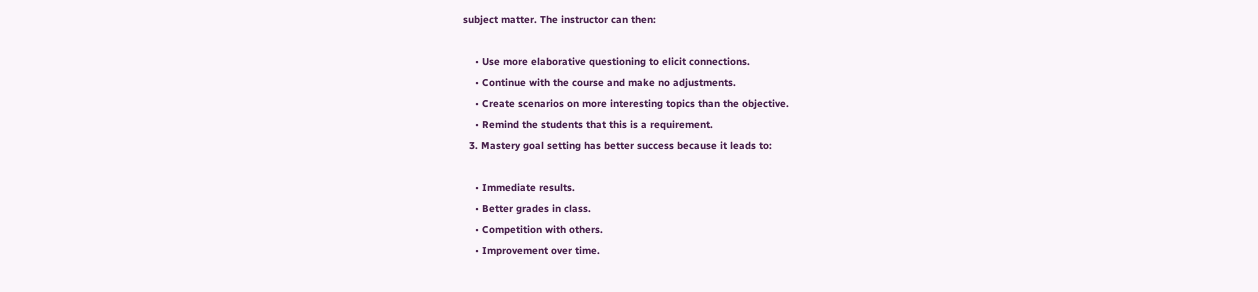subject matter. The instructor can then:

    • Use more elaborative questioning to elicit connections.
    • Continue with the course and make no adjustments.
    • Create scenarios on more interesting topics than the objective.
    • Remind the students that this is a requirement.
  3. Mastery goal setting has better success because it leads to:

    • Immediate results.
    • Better grades in class.
    • Competition with others.
    • Improvement over time.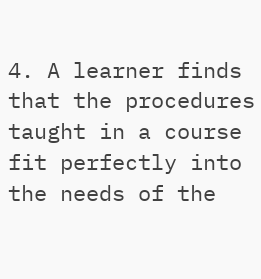4. A learner finds that the procedures taught in a course fit perfectly into the needs of the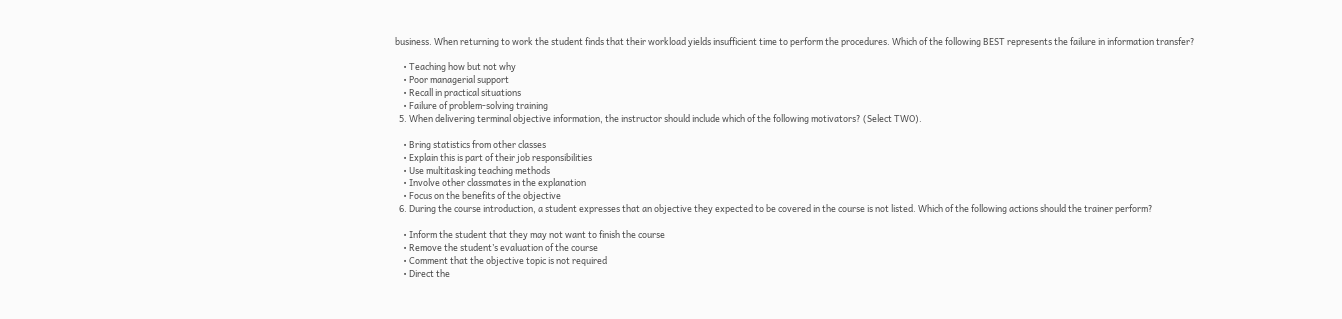business. When returning to work the student finds that their workload yields insufficient time to perform the procedures. Which of the following BEST represents the failure in information transfer?

    • Teaching how but not why
    • Poor managerial support
    • Recall in practical situations
    • Failure of problem-solving training
  5. When delivering terminal objective information, the instructor should include which of the following motivators? (Select TWO).

    • Bring statistics from other classes
    • Explain this is part of their job responsibilities
    • Use multitasking teaching methods
    • Involve other classmates in the explanation
    • Focus on the benefits of the objective
  6. During the course introduction, a student expresses that an objective they expected to be covered in the course is not listed. Which of the following actions should the trainer perform?

    • Inform the student that they may not want to finish the course
    • Remove the student’s evaluation of the course
    • Comment that the objective topic is not required
    • Direct the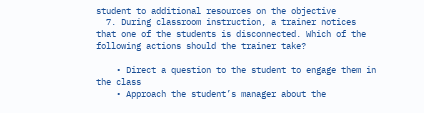student to additional resources on the objective
  7. During classroom instruction, a trainer notices that one of the students is disconnected. Which of the following actions should the trainer take?

    • Direct a question to the student to engage them in the class
    • Approach the student’s manager about the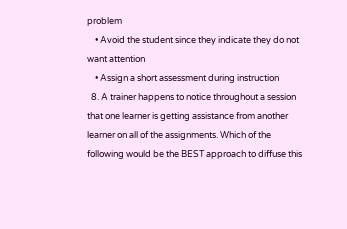problem
    • Avoid the student since they indicate they do not want attention
    • Assign a short assessment during instruction
  8. A trainer happens to notice throughout a session that one learner is getting assistance from another learner on all of the assignments. Which of the following would be the BEST approach to diffuse this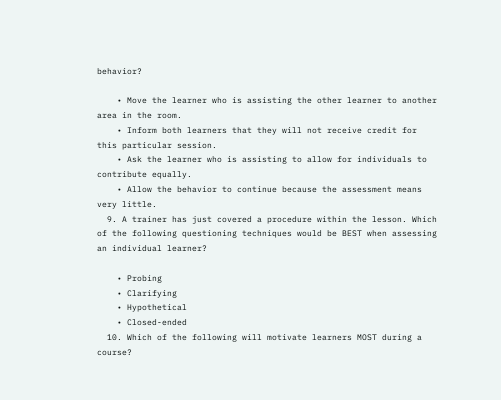behavior?

    • Move the learner who is assisting the other learner to another area in the room.
    • Inform both learners that they will not receive credit for this particular session.
    • Ask the learner who is assisting to allow for individuals to contribute equally.
    • Allow the behavior to continue because the assessment means very little.
  9. A trainer has just covered a procedure within the lesson. Which of the following questioning techniques would be BEST when assessing an individual learner?

    • Probing
    • Clarifying
    • Hypothetical
    • Closed-ended
  10. Which of the following will motivate learners MOST during a course?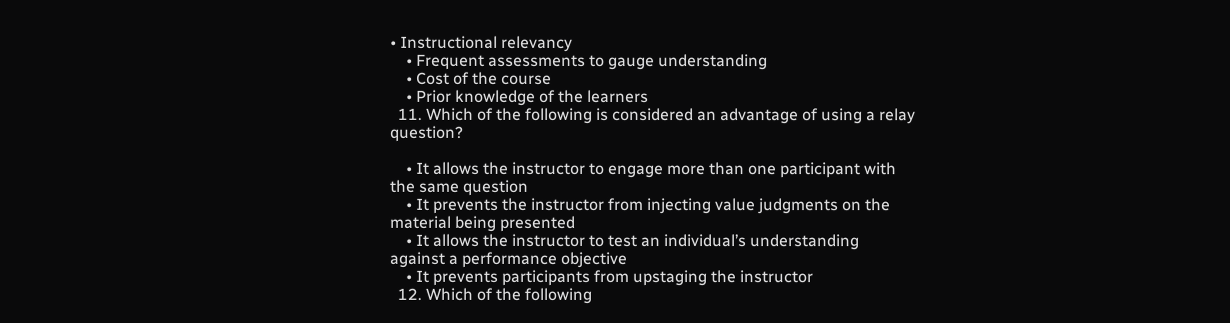• Instructional relevancy
    • Frequent assessments to gauge understanding
    • Cost of the course
    • Prior knowledge of the learners
  11. Which of the following is considered an advantage of using a relay question?

    • It allows the instructor to engage more than one participant with the same question
    • It prevents the instructor from injecting value judgments on the material being presented
    • It allows the instructor to test an individual’s understanding against a performance objective
    • It prevents participants from upstaging the instructor
  12. Which of the following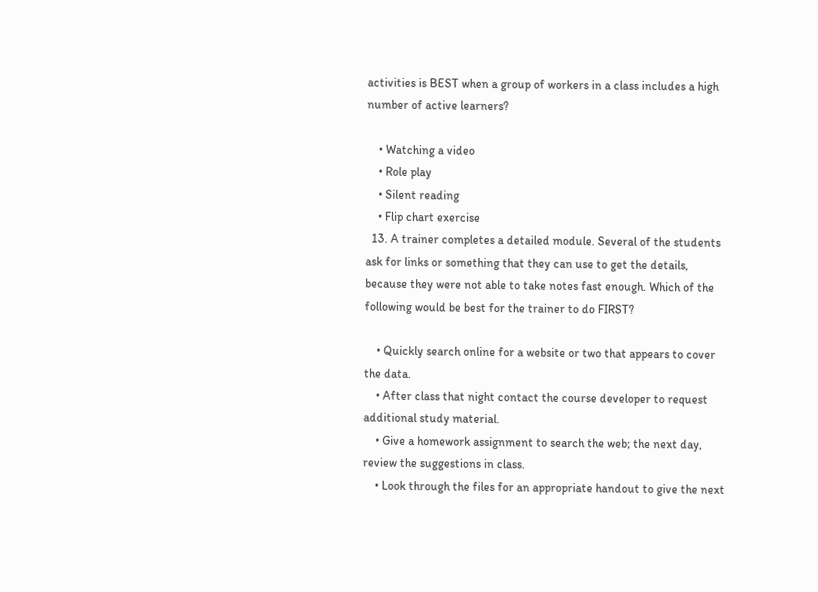activities is BEST when a group of workers in a class includes a high number of active learners?

    • Watching a video
    • Role play
    • Silent reading
    • Flip chart exercise
  13. A trainer completes a detailed module. Several of the students ask for links or something that they can use to get the details, because they were not able to take notes fast enough. Which of the following would be best for the trainer to do FIRST?

    • Quickly search online for a website or two that appears to cover the data.
    • After class that night contact the course developer to request additional study material.
    • Give a homework assignment to search the web; the next day, review the suggestions in class.
    • Look through the files for an appropriate handout to give the next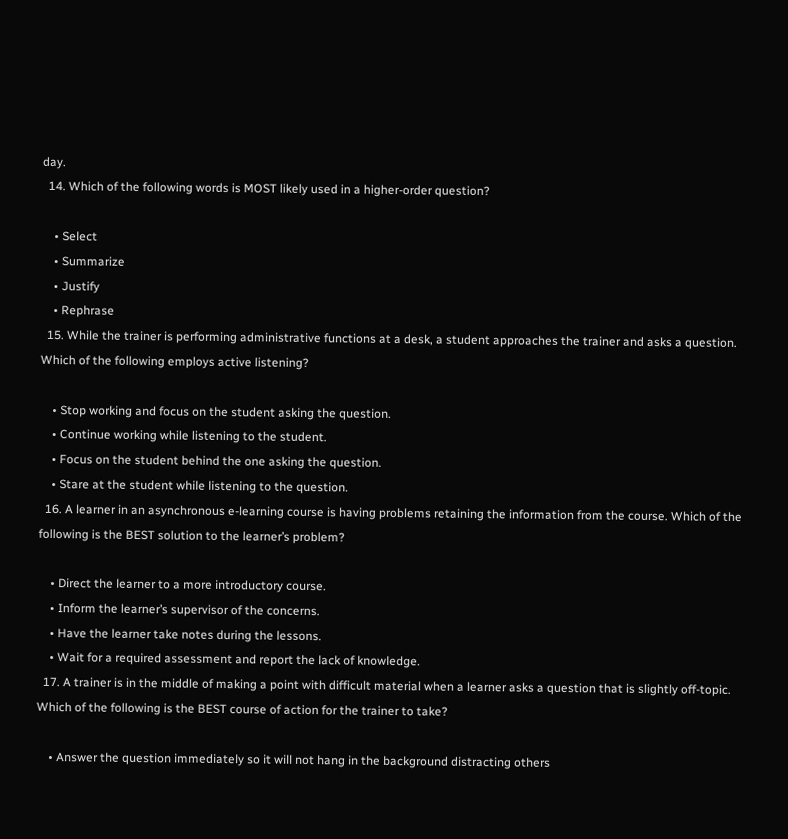day.
  14. Which of the following words is MOST likely used in a higher-order question?

    • Select
    • Summarize
    • Justify
    • Rephrase
  15. While the trainer is performing administrative functions at a desk, a student approaches the trainer and asks a question. Which of the following employs active listening?

    • Stop working and focus on the student asking the question.
    • Continue working while listening to the student.
    • Focus on the student behind the one asking the question.
    • Stare at the student while listening to the question.
  16. A learner in an asynchronous e-learning course is having problems retaining the information from the course. Which of the following is the BEST solution to the learner’s problem?

    • Direct the learner to a more introductory course.
    • Inform the learner’s supervisor of the concerns.
    • Have the learner take notes during the lessons.
    • Wait for a required assessment and report the lack of knowledge.
  17. A trainer is in the middle of making a point with difficult material when a learner asks a question that is slightly off-topic. Which of the following is the BEST course of action for the trainer to take?

    • Answer the question immediately so it will not hang in the background distracting others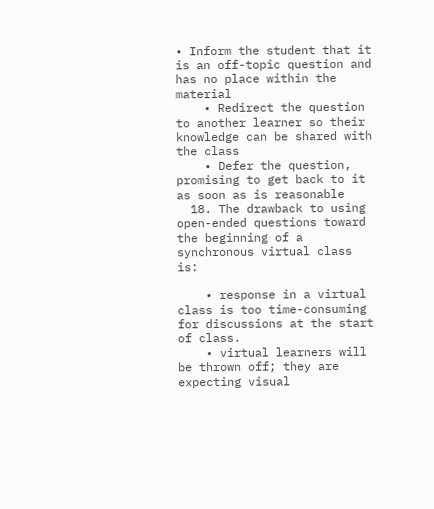• Inform the student that it is an off-topic question and has no place within the material
    • Redirect the question to another learner so their knowledge can be shared with the class
    • Defer the question, promising to get back to it as soon as is reasonable
  18. The drawback to using open-ended questions toward the beginning of a synchronous virtual class is:

    • response in a virtual class is too time-consuming for discussions at the start of class.
    • virtual learners will be thrown off; they are expecting visual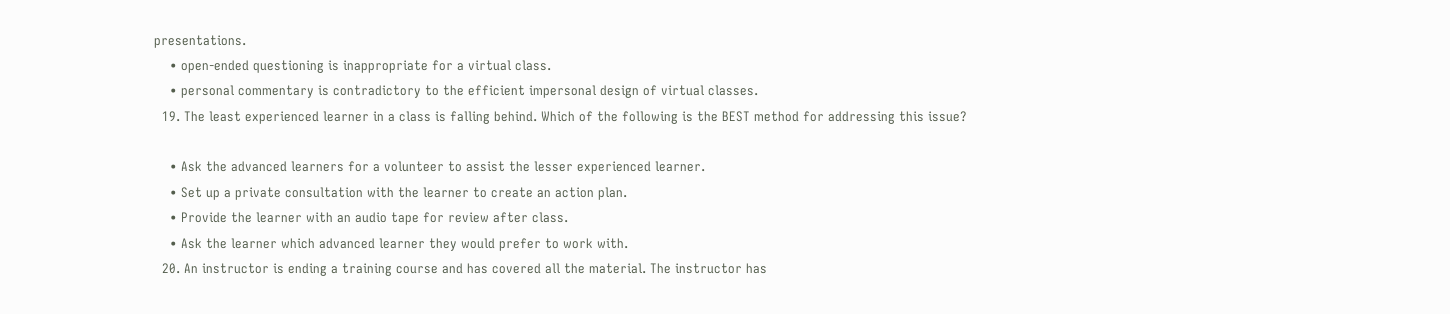presentations.
    • open-ended questioning is inappropriate for a virtual class.
    • personal commentary is contradictory to the efficient impersonal design of virtual classes.
  19. The least experienced learner in a class is falling behind. Which of the following is the BEST method for addressing this issue?

    • Ask the advanced learners for a volunteer to assist the lesser experienced learner.
    • Set up a private consultation with the learner to create an action plan.
    • Provide the learner with an audio tape for review after class.
    • Ask the learner which advanced learner they would prefer to work with.
  20. An instructor is ending a training course and has covered all the material. The instructor has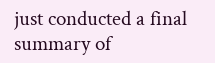just conducted a final summary of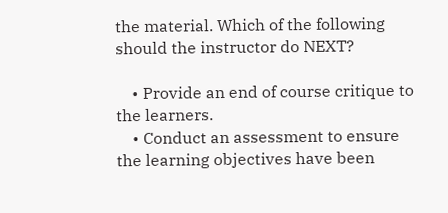the material. Which of the following should the instructor do NEXT?

    • Provide an end of course critique to the learners.
    • Conduct an assessment to ensure the learning objectives have been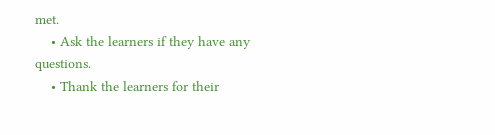met.
    • Ask the learners if they have any questions.
    • Thank the learners for their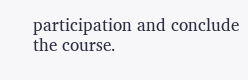participation and conclude the course.